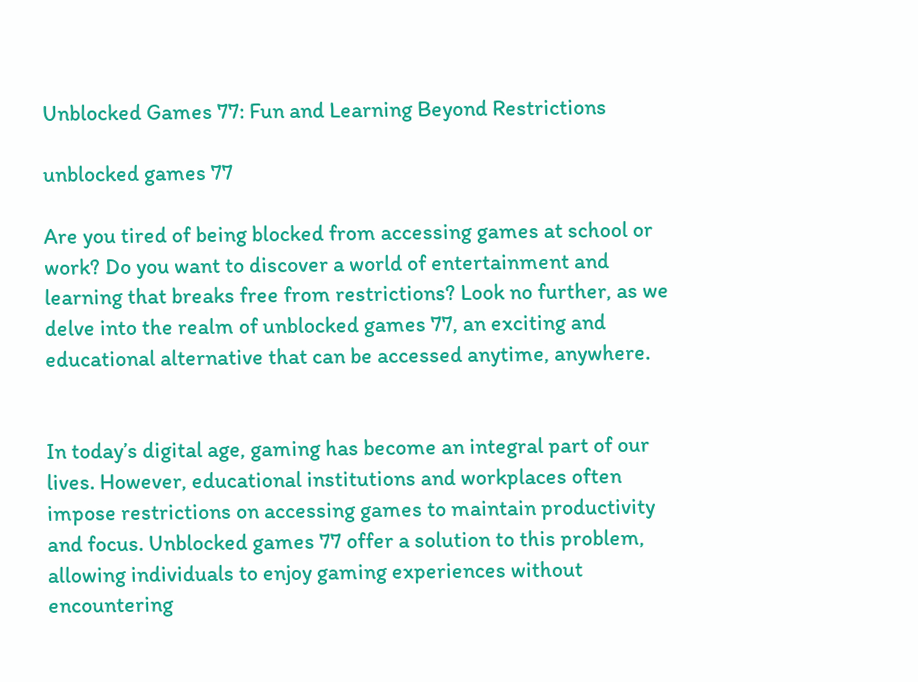Unblocked Games 77: Fun and Learning Beyond Restrictions

unblocked games 77

Are you tired of being blocked from accessing games at school or work? Do you want to discover a world of entertainment and learning that breaks free from restrictions? Look no further, as we delve into the realm of unblocked games 77, an exciting and educational alternative that can be accessed anytime, anywhere.


In today’s digital age, gaming has become an integral part of our lives. However, educational institutions and workplaces often impose restrictions on accessing games to maintain productivity and focus. Unblocked games 77 offer a solution to this problem, allowing individuals to enjoy gaming experiences without encountering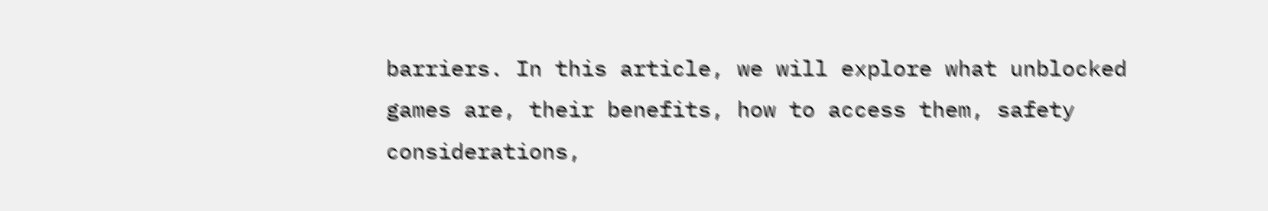barriers. In this article, we will explore what unblocked games are, their benefits, how to access them, safety considerations,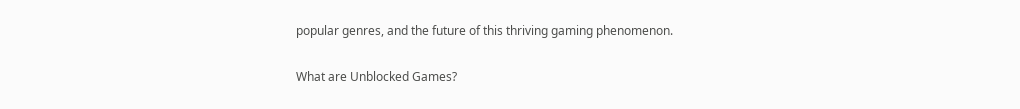popular genres, and the future of this thriving gaming phenomenon.

What are Unblocked Games?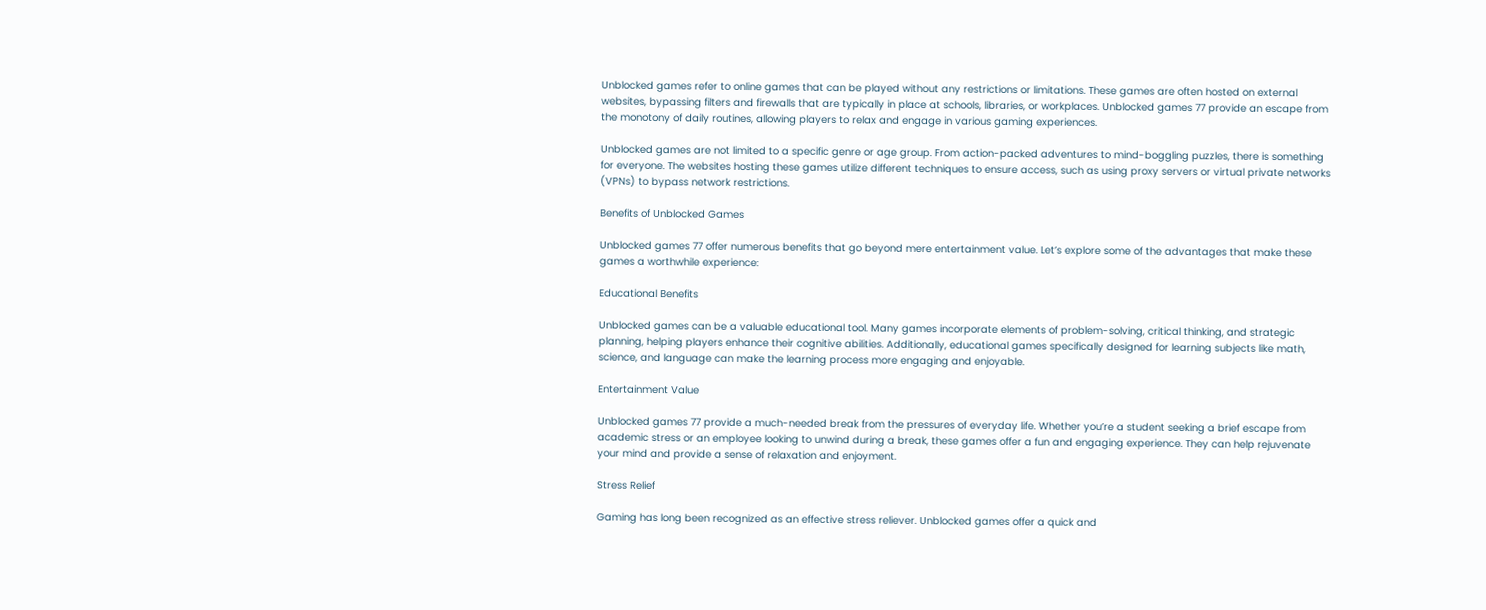Unblocked games refer to online games that can be played without any restrictions or limitations. These games are often hosted on external websites, bypassing filters and firewalls that are typically in place at schools, libraries, or workplaces. Unblocked games 77 provide an escape from the monotony of daily routines, allowing players to relax and engage in various gaming experiences.

Unblocked games are not limited to a specific genre or age group. From action-packed adventures to mind-boggling puzzles, there is something for everyone. The websites hosting these games utilize different techniques to ensure access, such as using proxy servers or virtual private networks (VPNs) to bypass network restrictions.

Benefits of Unblocked Games

Unblocked games 77 offer numerous benefits that go beyond mere entertainment value. Let’s explore some of the advantages that make these games a worthwhile experience:

Educational Benefits

Unblocked games can be a valuable educational tool. Many games incorporate elements of problem-solving, critical thinking, and strategic planning, helping players enhance their cognitive abilities. Additionally, educational games specifically designed for learning subjects like math, science, and language can make the learning process more engaging and enjoyable.

Entertainment Value

Unblocked games 77 provide a much-needed break from the pressures of everyday life. Whether you’re a student seeking a brief escape from academic stress or an employee looking to unwind during a break, these games offer a fun and engaging experience. They can help rejuvenate your mind and provide a sense of relaxation and enjoyment.

Stress Relief

Gaming has long been recognized as an effective stress reliever. Unblocked games offer a quick and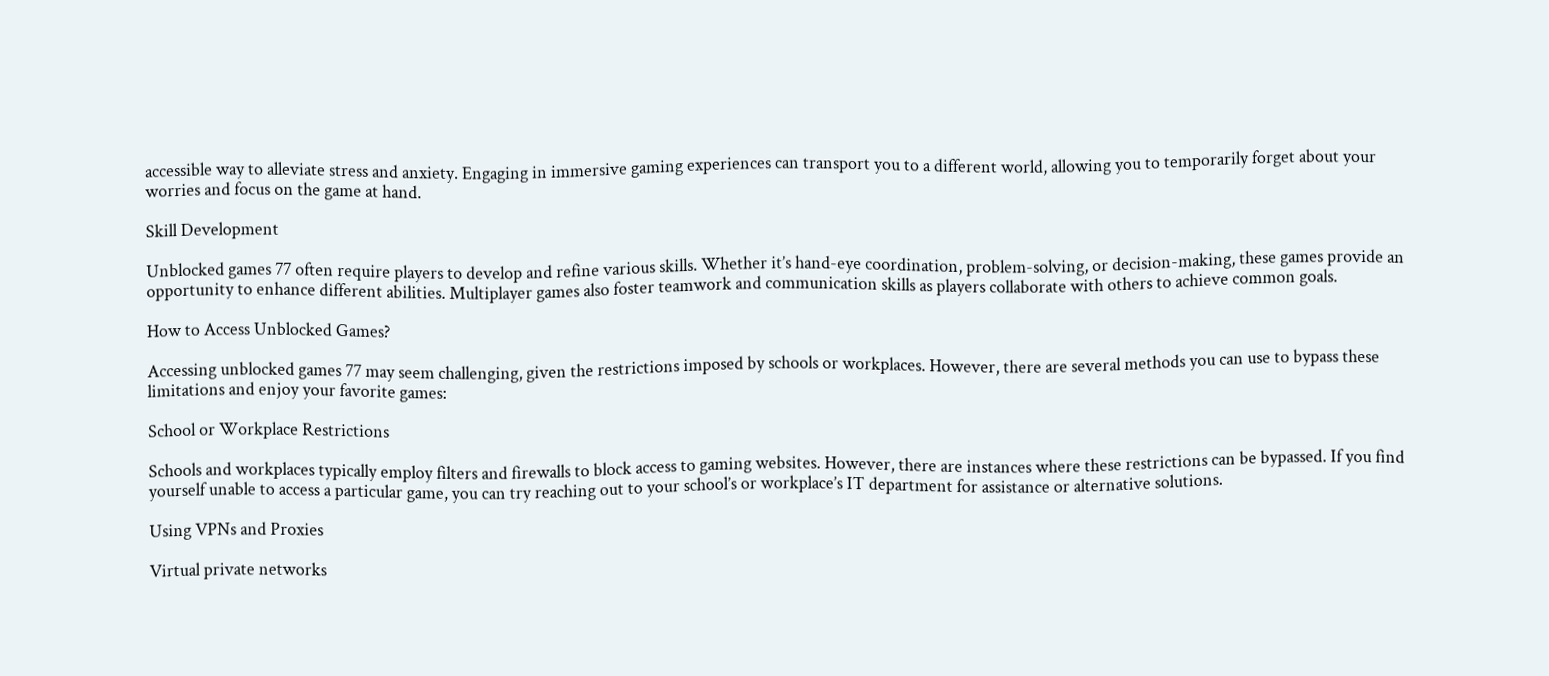accessible way to alleviate stress and anxiety. Engaging in immersive gaming experiences can transport you to a different world, allowing you to temporarily forget about your worries and focus on the game at hand.

Skill Development

Unblocked games 77 often require players to develop and refine various skills. Whether it’s hand-eye coordination, problem-solving, or decision-making, these games provide an opportunity to enhance different abilities. Multiplayer games also foster teamwork and communication skills as players collaborate with others to achieve common goals.

How to Access Unblocked Games?

Accessing unblocked games 77 may seem challenging, given the restrictions imposed by schools or workplaces. However, there are several methods you can use to bypass these limitations and enjoy your favorite games:

School or Workplace Restrictions

Schools and workplaces typically employ filters and firewalls to block access to gaming websites. However, there are instances where these restrictions can be bypassed. If you find yourself unable to access a particular game, you can try reaching out to your school’s or workplace’s IT department for assistance or alternative solutions.

Using VPNs and Proxies

Virtual private networks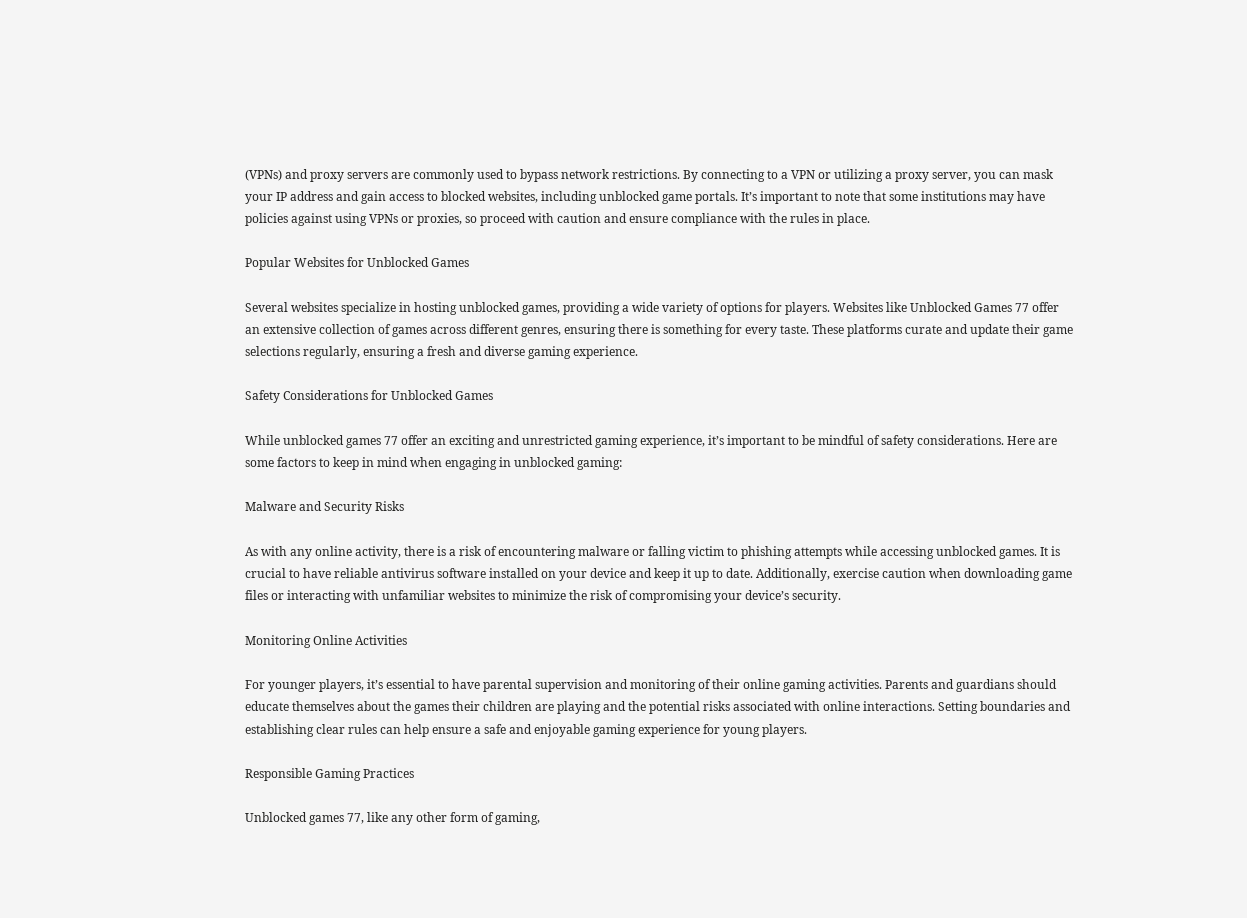(VPNs) and proxy servers are commonly used to bypass network restrictions. By connecting to a VPN or utilizing a proxy server, you can mask your IP address and gain access to blocked websites, including unblocked game portals. It’s important to note that some institutions may have policies against using VPNs or proxies, so proceed with caution and ensure compliance with the rules in place.

Popular Websites for Unblocked Games

Several websites specialize in hosting unblocked games, providing a wide variety of options for players. Websites like Unblocked Games 77 offer an extensive collection of games across different genres, ensuring there is something for every taste. These platforms curate and update their game selections regularly, ensuring a fresh and diverse gaming experience.

Safety Considerations for Unblocked Games

While unblocked games 77 offer an exciting and unrestricted gaming experience, it’s important to be mindful of safety considerations. Here are some factors to keep in mind when engaging in unblocked gaming:

Malware and Security Risks

As with any online activity, there is a risk of encountering malware or falling victim to phishing attempts while accessing unblocked games. It is crucial to have reliable antivirus software installed on your device and keep it up to date. Additionally, exercise caution when downloading game files or interacting with unfamiliar websites to minimize the risk of compromising your device’s security.

Monitoring Online Activities

For younger players, it’s essential to have parental supervision and monitoring of their online gaming activities. Parents and guardians should educate themselves about the games their children are playing and the potential risks associated with online interactions. Setting boundaries and establishing clear rules can help ensure a safe and enjoyable gaming experience for young players.

Responsible Gaming Practices

Unblocked games 77, like any other form of gaming,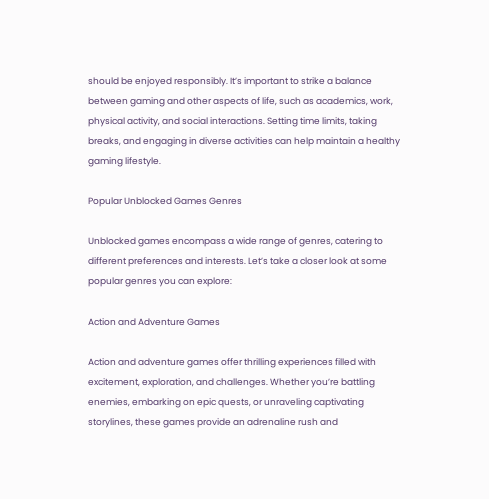should be enjoyed responsibly. It’s important to strike a balance between gaming and other aspects of life, such as academics, work, physical activity, and social interactions. Setting time limits, taking breaks, and engaging in diverse activities can help maintain a healthy gaming lifestyle.

Popular Unblocked Games Genres

Unblocked games encompass a wide range of genres, catering to different preferences and interests. Let’s take a closer look at some popular genres you can explore:

Action and Adventure Games

Action and adventure games offer thrilling experiences filled with excitement, exploration, and challenges. Whether you’re battling enemies, embarking on epic quests, or unraveling captivating storylines, these games provide an adrenaline rush and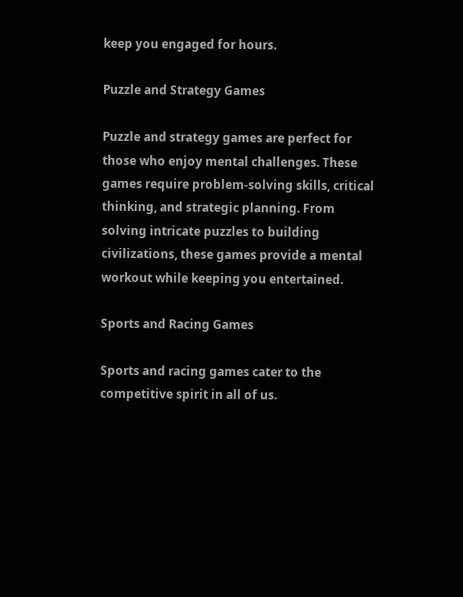keep you engaged for hours.

Puzzle and Strategy Games

Puzzle and strategy games are perfect for those who enjoy mental challenges. These games require problem-solving skills, critical thinking, and strategic planning. From solving intricate puzzles to building civilizations, these games provide a mental workout while keeping you entertained.

Sports and Racing Games

Sports and racing games cater to the competitive spirit in all of us.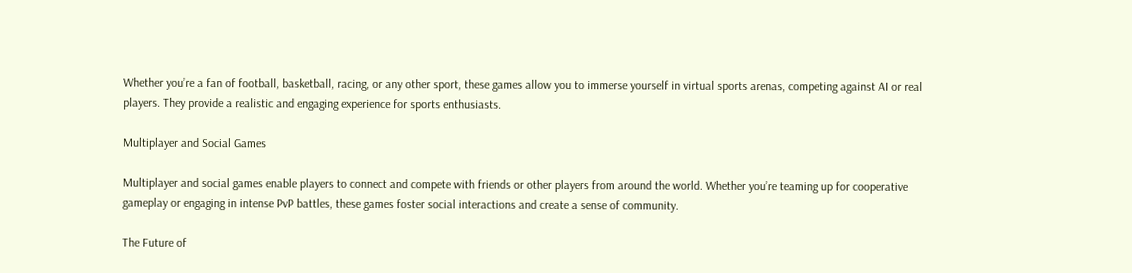Whether you’re a fan of football, basketball, racing, or any other sport, these games allow you to immerse yourself in virtual sports arenas, competing against AI or real players. They provide a realistic and engaging experience for sports enthusiasts.

Multiplayer and Social Games

Multiplayer and social games enable players to connect and compete with friends or other players from around the world. Whether you’re teaming up for cooperative gameplay or engaging in intense PvP battles, these games foster social interactions and create a sense of community.

The Future of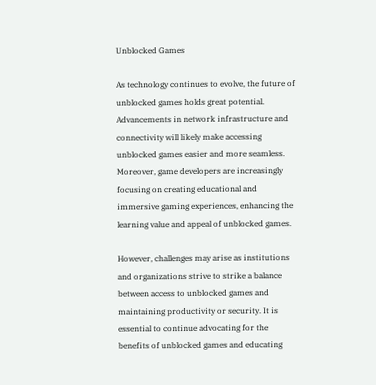Unblocked Games

As technology continues to evolve, the future of unblocked games holds great potential. Advancements in network infrastructure and connectivity will likely make accessing unblocked games easier and more seamless. Moreover, game developers are increasingly focusing on creating educational and immersive gaming experiences, enhancing the learning value and appeal of unblocked games.

However, challenges may arise as institutions and organizations strive to strike a balance between access to unblocked games and maintaining productivity or security. It is essential to continue advocating for the benefits of unblocked games and educating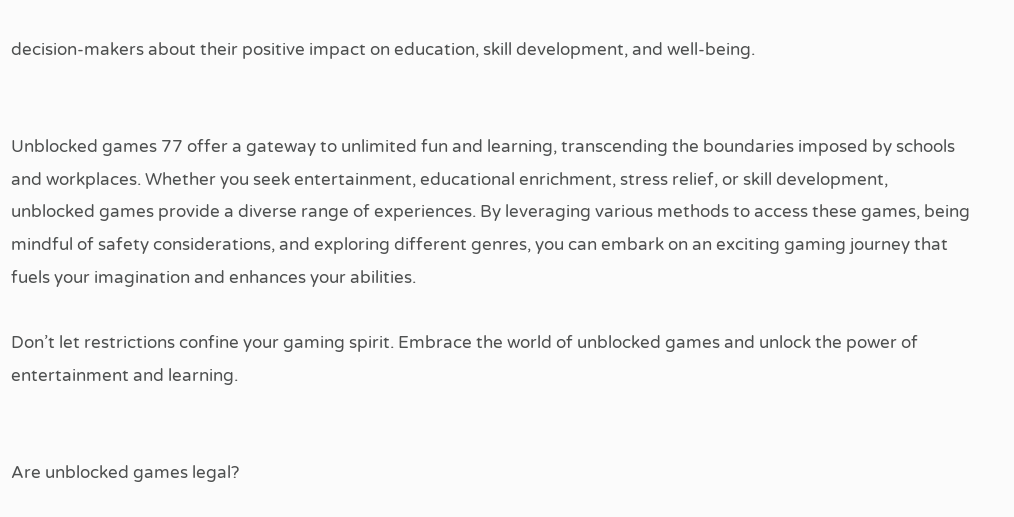decision-makers about their positive impact on education, skill development, and well-being.


Unblocked games 77 offer a gateway to unlimited fun and learning, transcending the boundaries imposed by schools and workplaces. Whether you seek entertainment, educational enrichment, stress relief, or skill development, unblocked games provide a diverse range of experiences. By leveraging various methods to access these games, being mindful of safety considerations, and exploring different genres, you can embark on an exciting gaming journey that fuels your imagination and enhances your abilities.

Don’t let restrictions confine your gaming spirit. Embrace the world of unblocked games and unlock the power of entertainment and learning.


Are unblocked games legal?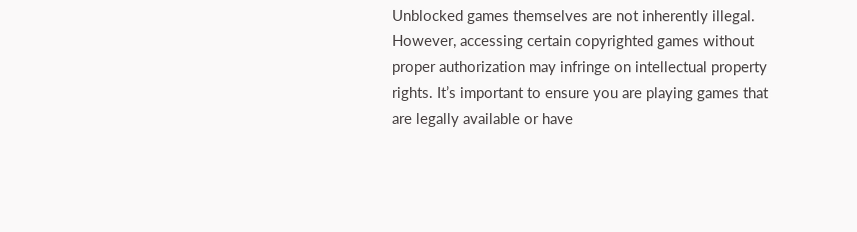Unblocked games themselves are not inherently illegal. However, accessing certain copyrighted games without proper authorization may infringe on intellectual property rights. It’s important to ensure you are playing games that are legally available or have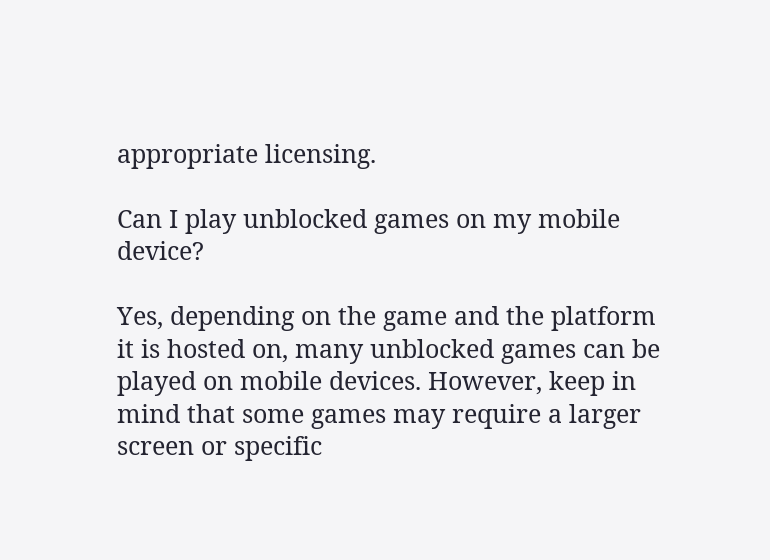appropriate licensing.

Can I play unblocked games on my mobile device?

Yes, depending on the game and the platform it is hosted on, many unblocked games can be played on mobile devices. However, keep in mind that some games may require a larger screen or specific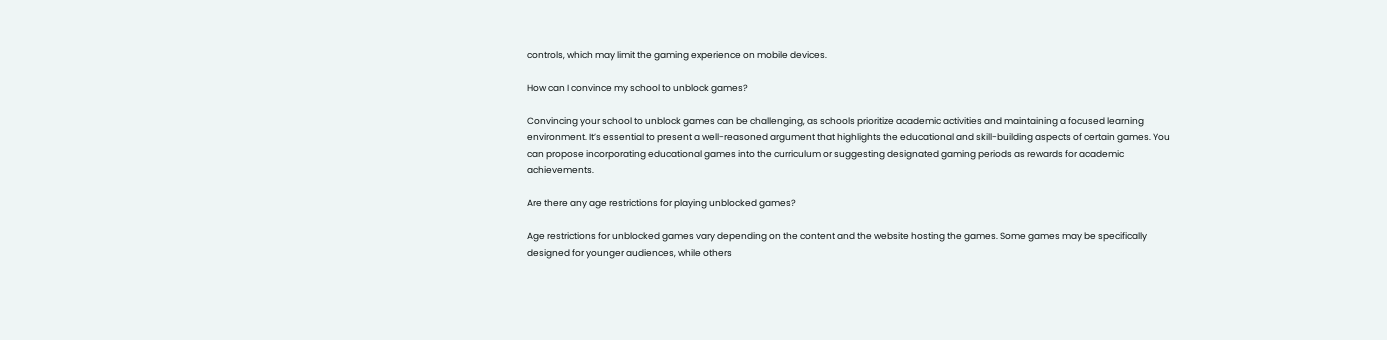controls, which may limit the gaming experience on mobile devices.

How can I convince my school to unblock games?

Convincing your school to unblock games can be challenging, as schools prioritize academic activities and maintaining a focused learning environment. It’s essential to present a well-reasoned argument that highlights the educational and skill-building aspects of certain games. You can propose incorporating educational games into the curriculum or suggesting designated gaming periods as rewards for academic achievements.

Are there any age restrictions for playing unblocked games?

Age restrictions for unblocked games vary depending on the content and the website hosting the games. Some games may be specifically designed for younger audiences, while others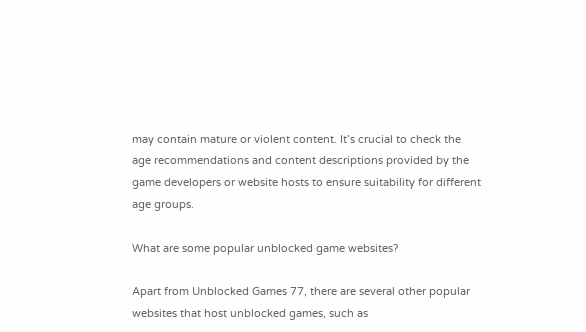may contain mature or violent content. It’s crucial to check the age recommendations and content descriptions provided by the game developers or website hosts to ensure suitability for different age groups.

What are some popular unblocked game websites?

Apart from Unblocked Games 77, there are several other popular websites that host unblocked games, such as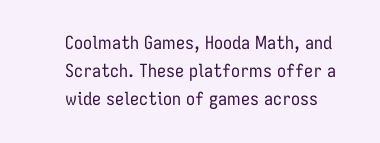Coolmath Games, Hooda Math, and Scratch. These platforms offer a wide selection of games across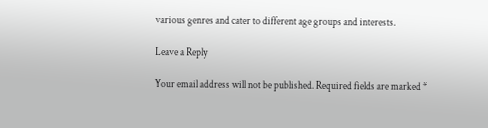various genres and cater to different age groups and interests.

Leave a Reply

Your email address will not be published. Required fields are marked *